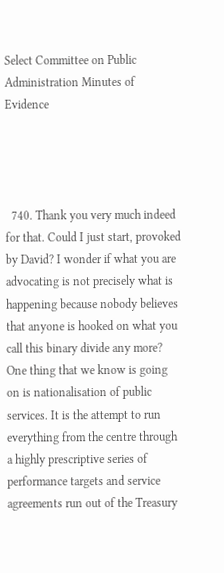Select Committee on Public Administration Minutes of Evidence




  740. Thank you very much indeed for that. Could I just start, provoked by David? I wonder if what you are advocating is not precisely what is happening because nobody believes that anyone is hooked on what you call this binary divide any more? One thing that we know is going on is nationalisation of public services. It is the attempt to run everything from the centre through a highly prescriptive series of performance targets and service agreements run out of the Treasury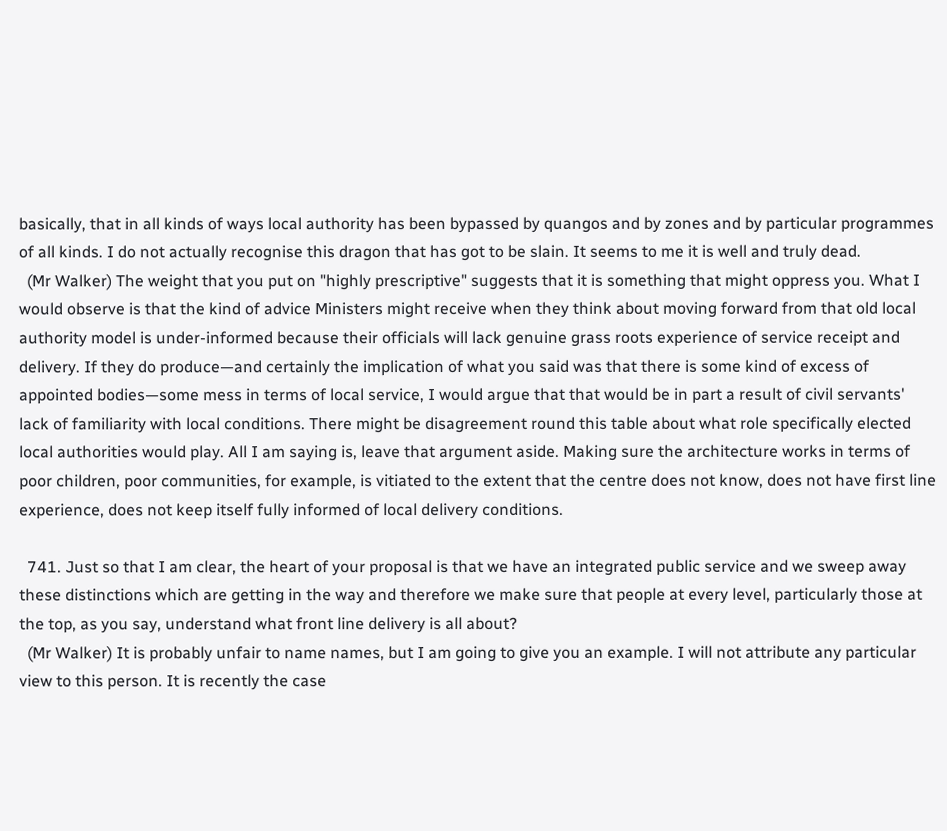basically, that in all kinds of ways local authority has been bypassed by quangos and by zones and by particular programmes of all kinds. I do not actually recognise this dragon that has got to be slain. It seems to me it is well and truly dead.
  (Mr Walker) The weight that you put on "highly prescriptive" suggests that it is something that might oppress you. What I would observe is that the kind of advice Ministers might receive when they think about moving forward from that old local authority model is under-informed because their officials will lack genuine grass roots experience of service receipt and delivery. If they do produce—and certainly the implication of what you said was that there is some kind of excess of appointed bodies—some mess in terms of local service, I would argue that that would be in part a result of civil servants' lack of familiarity with local conditions. There might be disagreement round this table about what role specifically elected local authorities would play. All I am saying is, leave that argument aside. Making sure the architecture works in terms of poor children, poor communities, for example, is vitiated to the extent that the centre does not know, does not have first line experience, does not keep itself fully informed of local delivery conditions.

  741. Just so that I am clear, the heart of your proposal is that we have an integrated public service and we sweep away these distinctions which are getting in the way and therefore we make sure that people at every level, particularly those at the top, as you say, understand what front line delivery is all about?
  (Mr Walker) It is probably unfair to name names, but I am going to give you an example. I will not attribute any particular view to this person. It is recently the case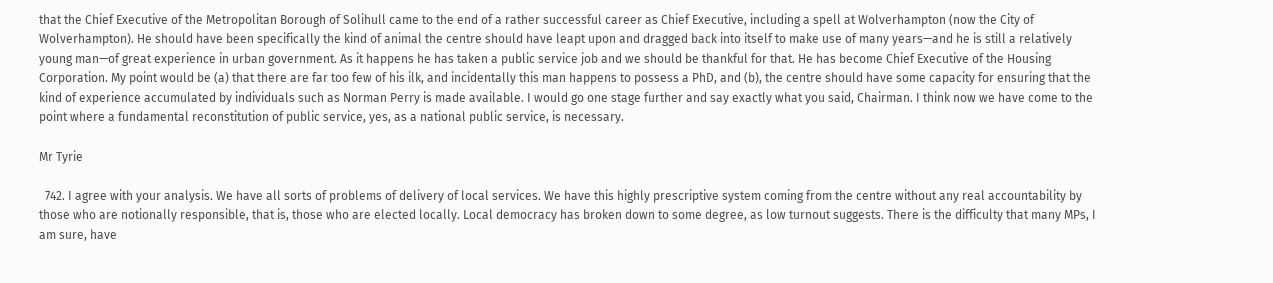that the Chief Executive of the Metropolitan Borough of Solihull came to the end of a rather successful career as Chief Executive, including a spell at Wolverhampton (now the City of Wolverhampton). He should have been specifically the kind of animal the centre should have leapt upon and dragged back into itself to make use of many years—and he is still a relatively young man—of great experience in urban government. As it happens he has taken a public service job and we should be thankful for that. He has become Chief Executive of the Housing Corporation. My point would be (a) that there are far too few of his ilk, and incidentally this man happens to possess a PhD, and (b), the centre should have some capacity for ensuring that the kind of experience accumulated by individuals such as Norman Perry is made available. I would go one stage further and say exactly what you said, Chairman. I think now we have come to the point where a fundamental reconstitution of public service, yes, as a national public service, is necessary.

Mr Tyrie

  742. I agree with your analysis. We have all sorts of problems of delivery of local services. We have this highly prescriptive system coming from the centre without any real accountability by those who are notionally responsible, that is, those who are elected locally. Local democracy has broken down to some degree, as low turnout suggests. There is the difficulty that many MPs, I am sure, have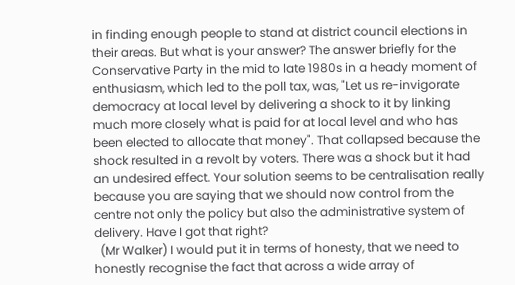in finding enough people to stand at district council elections in their areas. But what is your answer? The answer briefly for the Conservative Party in the mid to late 1980s in a heady moment of enthusiasm, which led to the poll tax, was, "Let us re-invigorate democracy at local level by delivering a shock to it by linking much more closely what is paid for at local level and who has been elected to allocate that money". That collapsed because the shock resulted in a revolt by voters. There was a shock but it had an undesired effect. Your solution seems to be centralisation really because you are saying that we should now control from the centre not only the policy but also the administrative system of delivery. Have I got that right?
  (Mr Walker) I would put it in terms of honesty, that we need to honestly recognise the fact that across a wide array of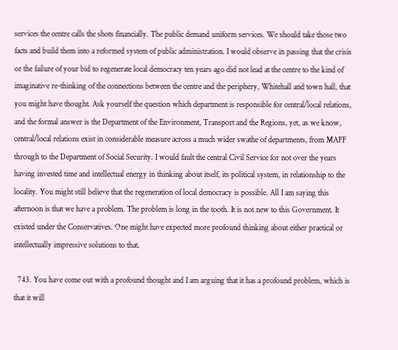services the centre calls the shots financially. The public demand uniform services. We should take those two facts and build them into a reformed system of public administration. I would observe in passing that the crisis or the failure of your bid to regenerate local democracy ten years ago did not lead at the centre to the kind of imaginative re-thinking of the connections between the centre and the periphery, Whitehall and town hall, that you might have thought. Ask yourself the question which department is responsible for central/local relations, and the formal answer is the Department of the Environment, Transport and the Regions, yet, as we know, central/local relations exist in considerable measure across a much wider swathe of departments, from MAFF through to the Department of Social Security. I would fault the central Civil Service for not over the years having invested time and intellectual energy in thinking about itself, its political system, in relationship to the locality. You might still believe that the regeneration of local democracy is possible. All I am saying this afternoon is that we have a problem. The problem is long in the tooth. It is not new to this Government. It existed under the Conservatives. One might have expected more profound thinking about either practical or intellectually impressive solutions to that.

  743. You have come out with a profound thought and I am arguing that it has a profound problem, which is that it will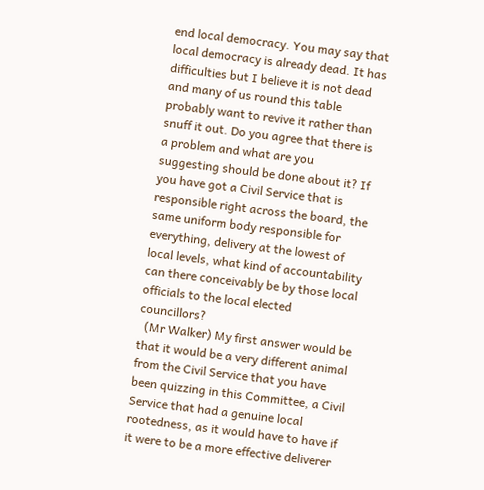end local democracy. You may say that local democracy is already dead. It has difficulties but I believe it is not dead and many of us round this table probably want to revive it rather than snuff it out. Do you agree that there is a problem and what are you suggesting should be done about it? If you have got a Civil Service that is responsible right across the board, the same uniform body responsible for everything, delivery at the lowest of local levels, what kind of accountability can there conceivably be by those local officials to the local elected councillors?
  (Mr Walker) My first answer would be that it would be a very different animal from the Civil Service that you have been quizzing in this Committee, a Civil Service that had a genuine local rootedness, as it would have to have if it were to be a more effective deliverer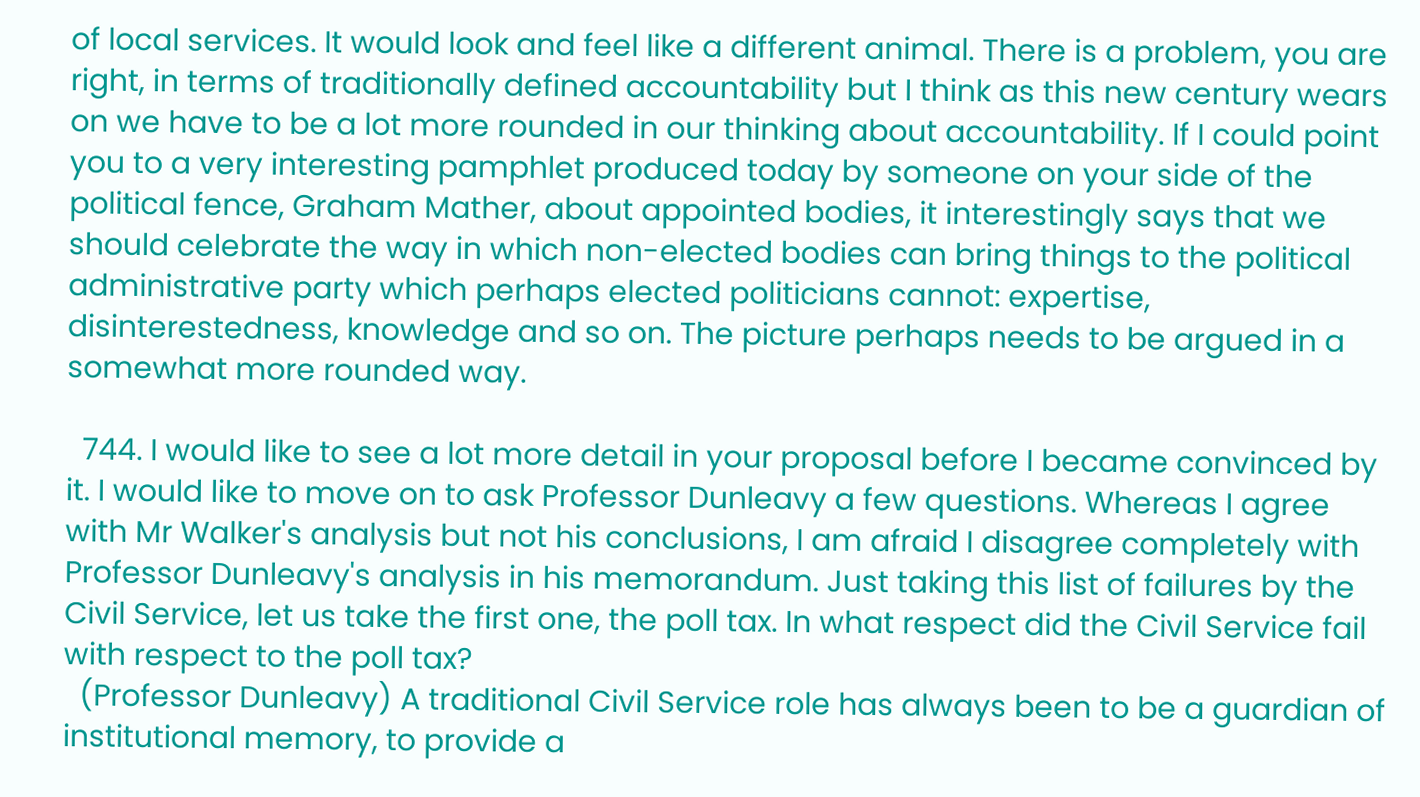of local services. It would look and feel like a different animal. There is a problem, you are right, in terms of traditionally defined accountability but I think as this new century wears on we have to be a lot more rounded in our thinking about accountability. If I could point you to a very interesting pamphlet produced today by someone on your side of the political fence, Graham Mather, about appointed bodies, it interestingly says that we should celebrate the way in which non-elected bodies can bring things to the political administrative party which perhaps elected politicians cannot: expertise, disinterestedness, knowledge and so on. The picture perhaps needs to be argued in a somewhat more rounded way.

  744. I would like to see a lot more detail in your proposal before I became convinced by it. I would like to move on to ask Professor Dunleavy a few questions. Whereas I agree with Mr Walker's analysis but not his conclusions, I am afraid I disagree completely with Professor Dunleavy's analysis in his memorandum. Just taking this list of failures by the Civil Service, let us take the first one, the poll tax. In what respect did the Civil Service fail with respect to the poll tax?
  (Professor Dunleavy) A traditional Civil Service role has always been to be a guardian of institutional memory, to provide a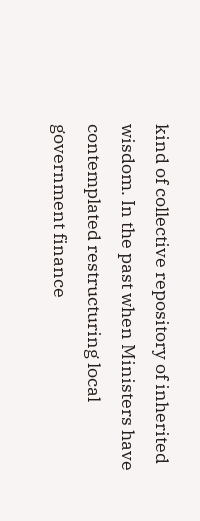kind of collective repository of inherited wisdom. In the past when Ministers have contemplated restructuring local government finance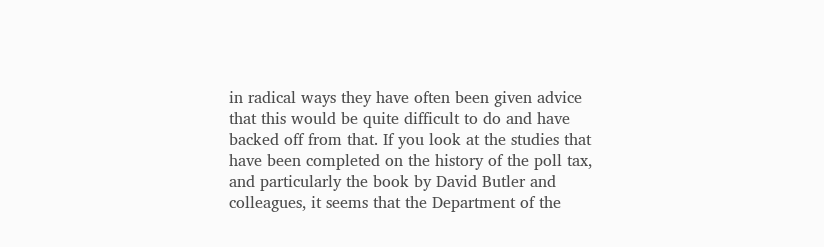in radical ways they have often been given advice that this would be quite difficult to do and have backed off from that. If you look at the studies that have been completed on the history of the poll tax, and particularly the book by David Butler and colleagues, it seems that the Department of the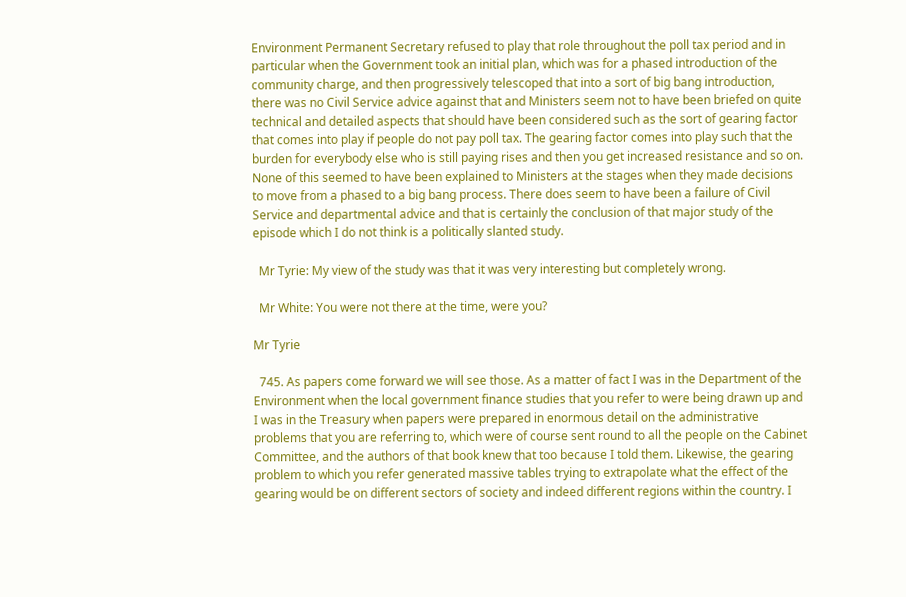Environment Permanent Secretary refused to play that role throughout the poll tax period and in particular when the Government took an initial plan, which was for a phased introduction of the community charge, and then progressively telescoped that into a sort of big bang introduction, there was no Civil Service advice against that and Ministers seem not to have been briefed on quite technical and detailed aspects that should have been considered such as the sort of gearing factor that comes into play if people do not pay poll tax. The gearing factor comes into play such that the burden for everybody else who is still paying rises and then you get increased resistance and so on. None of this seemed to have been explained to Ministers at the stages when they made decisions to move from a phased to a big bang process. There does seem to have been a failure of Civil Service and departmental advice and that is certainly the conclusion of that major study of the episode which I do not think is a politically slanted study.

  Mr Tyrie: My view of the study was that it was very interesting but completely wrong.

  Mr White: You were not there at the time, were you?

Mr Tyrie

  745. As papers come forward we will see those. As a matter of fact I was in the Department of the Environment when the local government finance studies that you refer to were being drawn up and I was in the Treasury when papers were prepared in enormous detail on the administrative problems that you are referring to, which were of course sent round to all the people on the Cabinet Committee, and the authors of that book knew that too because I told them. Likewise, the gearing problem to which you refer generated massive tables trying to extrapolate what the effect of the gearing would be on different sectors of society and indeed different regions within the country. I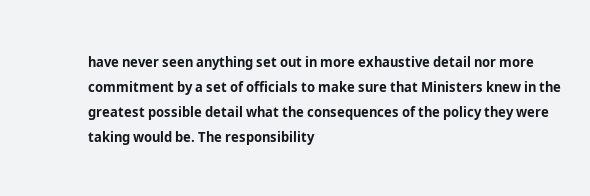have never seen anything set out in more exhaustive detail nor more commitment by a set of officials to make sure that Ministers knew in the greatest possible detail what the consequences of the policy they were taking would be. The responsibility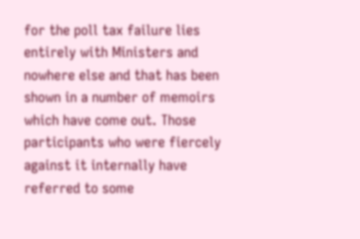for the poll tax failure lies entirely with Ministers and nowhere else and that has been shown in a number of memoirs which have come out. Those participants who were fiercely against it internally have referred to some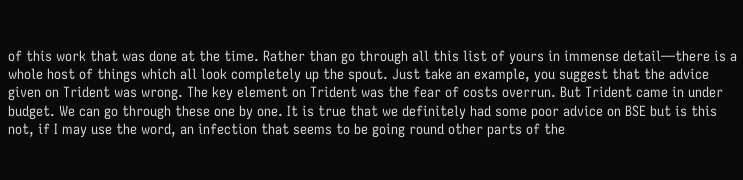of this work that was done at the time. Rather than go through all this list of yours in immense detail—there is a whole host of things which all look completely up the spout. Just take an example, you suggest that the advice given on Trident was wrong. The key element on Trident was the fear of costs overrun. But Trident came in under budget. We can go through these one by one. It is true that we definitely had some poor advice on BSE but is this not, if I may use the word, an infection that seems to be going round other parts of the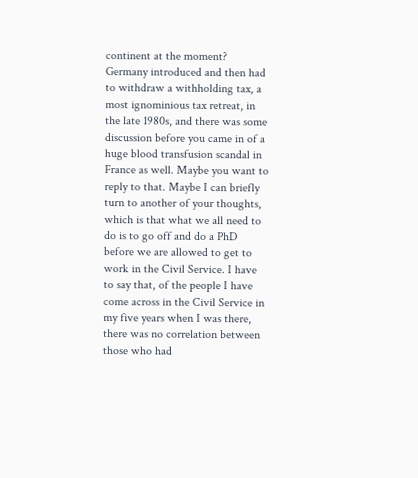continent at the moment? Germany introduced and then had to withdraw a withholding tax, a most ignominious tax retreat, in the late 1980s, and there was some discussion before you came in of a huge blood transfusion scandal in France as well. Maybe you want to reply to that. Maybe I can briefly turn to another of your thoughts, which is that what we all need to do is to go off and do a PhD before we are allowed to get to work in the Civil Service. I have to say that, of the people I have come across in the Civil Service in my five years when I was there, there was no correlation between those who had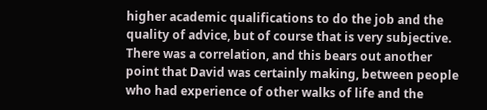higher academic qualifications to do the job and the quality of advice, but of course that is very subjective. There was a correlation, and this bears out another point that David was certainly making, between people who had experience of other walks of life and the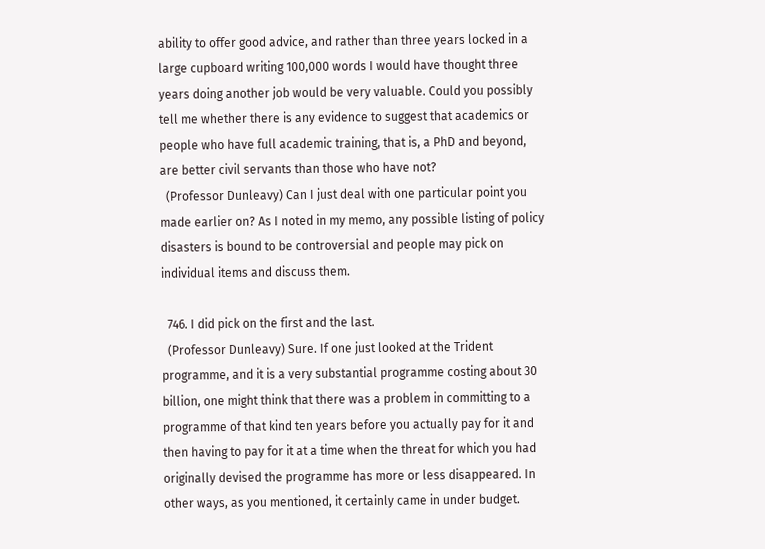ability to offer good advice, and rather than three years locked in a large cupboard writing 100,000 words I would have thought three years doing another job would be very valuable. Could you possibly tell me whether there is any evidence to suggest that academics or people who have full academic training, that is, a PhD and beyond, are better civil servants than those who have not?
  (Professor Dunleavy) Can I just deal with one particular point you made earlier on? As I noted in my memo, any possible listing of policy disasters is bound to be controversial and people may pick on individual items and discuss them.

  746. I did pick on the first and the last.
  (Professor Dunleavy) Sure. If one just looked at the Trident programme, and it is a very substantial programme costing about 30 billion, one might think that there was a problem in committing to a programme of that kind ten years before you actually pay for it and then having to pay for it at a time when the threat for which you had originally devised the programme has more or less disappeared. In other ways, as you mentioned, it certainly came in under budget.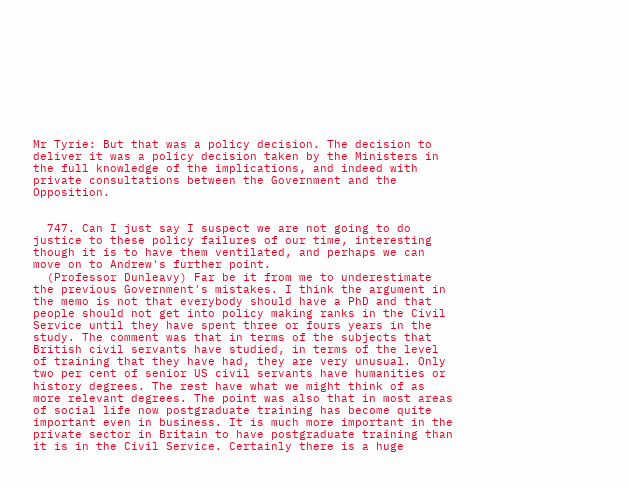Mr Tyrie: But that was a policy decision. The decision to deliver it was a policy decision taken by the Ministers in the full knowledge of the implications, and indeed with private consultations between the Government and the Opposition.


  747. Can I just say I suspect we are not going to do justice to these policy failures of our time, interesting though it is to have them ventilated, and perhaps we can move on to Andrew's further point.
  (Professor Dunleavy) Far be it from me to underestimate the previous Government's mistakes. I think the argument in the memo is not that everybody should have a PhD and that people should not get into policy making ranks in the Civil Service until they have spent three or fours years in the study. The comment was that in terms of the subjects that British civil servants have studied, in terms of the level of training that they have had, they are very unusual. Only two per cent of senior US civil servants have humanities or history degrees. The rest have what we might think of as more relevant degrees. The point was also that in most areas of social life now postgraduate training has become quite important even in business. It is much more important in the private sector in Britain to have postgraduate training than it is in the Civil Service. Certainly there is a huge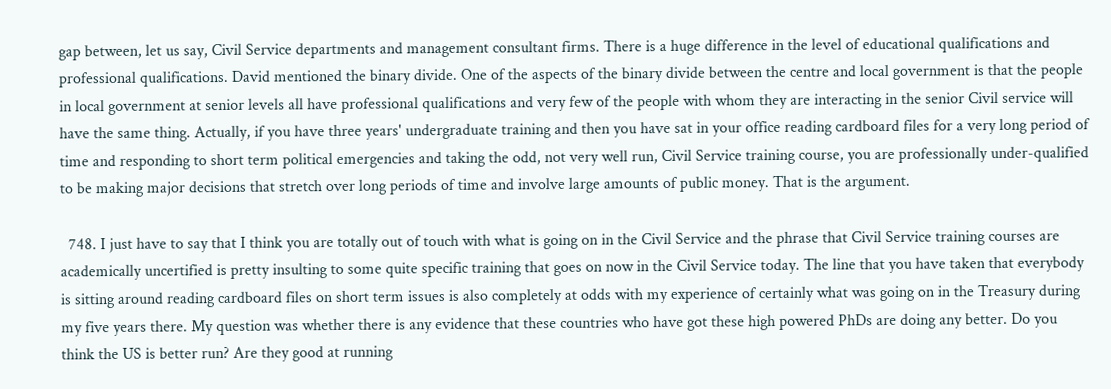gap between, let us say, Civil Service departments and management consultant firms. There is a huge difference in the level of educational qualifications and professional qualifications. David mentioned the binary divide. One of the aspects of the binary divide between the centre and local government is that the people in local government at senior levels all have professional qualifications and very few of the people with whom they are interacting in the senior Civil service will have the same thing. Actually, if you have three years' undergraduate training and then you have sat in your office reading cardboard files for a very long period of time and responding to short term political emergencies and taking the odd, not very well run, Civil Service training course, you are professionally under-qualified to be making major decisions that stretch over long periods of time and involve large amounts of public money. That is the argument.

  748. I just have to say that I think you are totally out of touch with what is going on in the Civil Service and the phrase that Civil Service training courses are academically uncertified is pretty insulting to some quite specific training that goes on now in the Civil Service today. The line that you have taken that everybody is sitting around reading cardboard files on short term issues is also completely at odds with my experience of certainly what was going on in the Treasury during my five years there. My question was whether there is any evidence that these countries who have got these high powered PhDs are doing any better. Do you think the US is better run? Are they good at running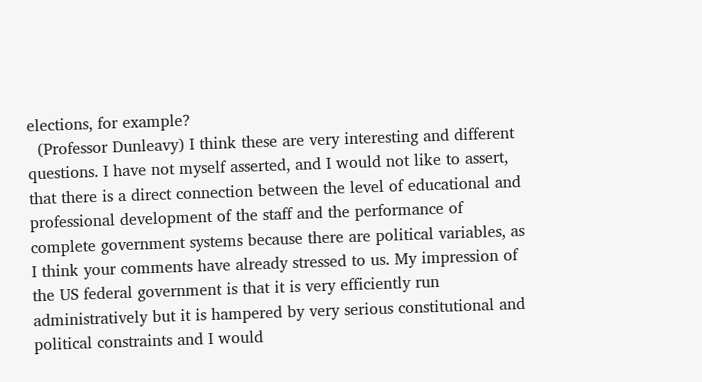elections, for example?
  (Professor Dunleavy) I think these are very interesting and different questions. I have not myself asserted, and I would not like to assert, that there is a direct connection between the level of educational and professional development of the staff and the performance of complete government systems because there are political variables, as I think your comments have already stressed to us. My impression of the US federal government is that it is very efficiently run administratively but it is hampered by very serious constitutional and political constraints and I would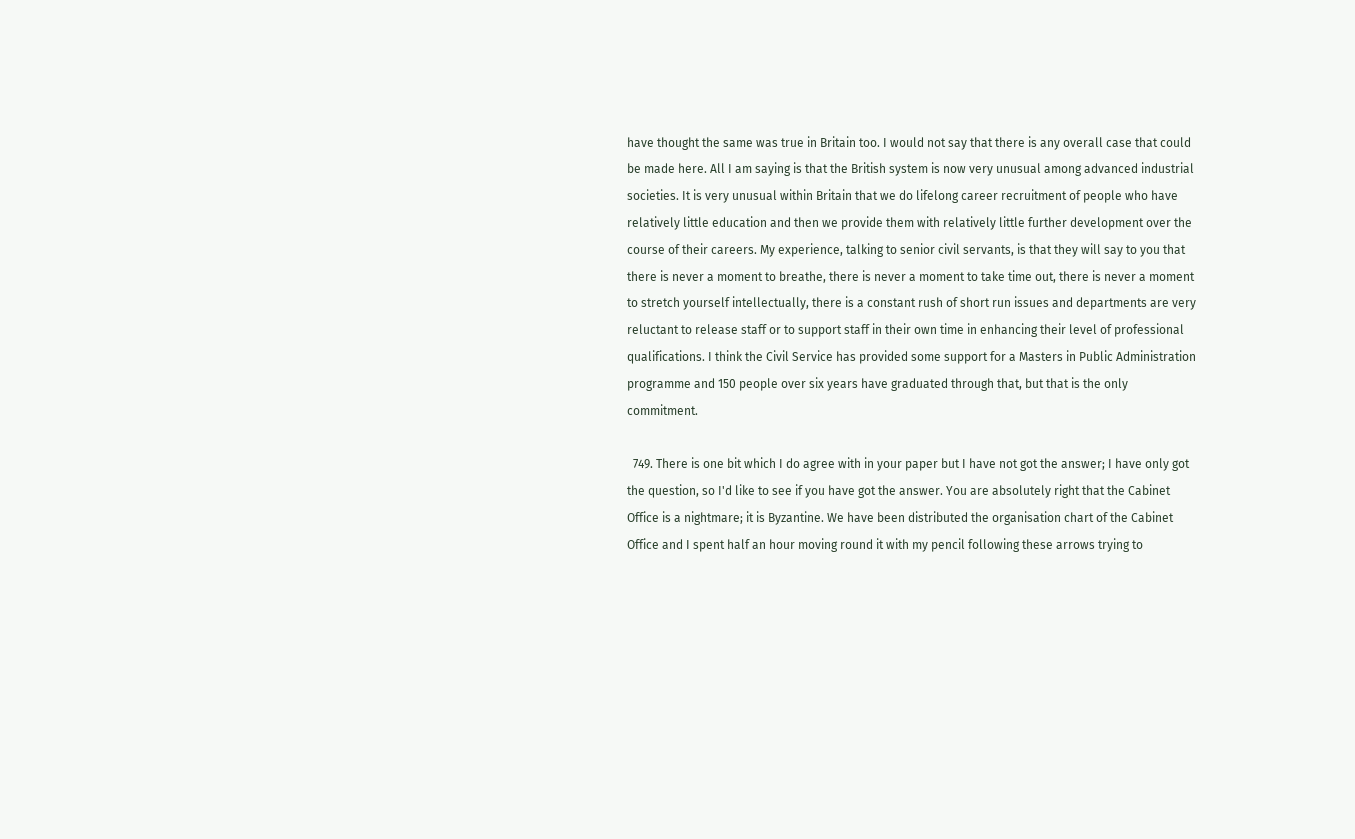have thought the same was true in Britain too. I would not say that there is any overall case that could be made here. All I am saying is that the British system is now very unusual among advanced industrial societies. It is very unusual within Britain that we do lifelong career recruitment of people who have relatively little education and then we provide them with relatively little further development over the course of their careers. My experience, talking to senior civil servants, is that they will say to you that there is never a moment to breathe, there is never a moment to take time out, there is never a moment to stretch yourself intellectually, there is a constant rush of short run issues and departments are very reluctant to release staff or to support staff in their own time in enhancing their level of professional qualifications. I think the Civil Service has provided some support for a Masters in Public Administration programme and 150 people over six years have graduated through that, but that is the only commitment.

  749. There is one bit which I do agree with in your paper but I have not got the answer; I have only got the question, so I'd like to see if you have got the answer. You are absolutely right that the Cabinet Office is a nightmare; it is Byzantine. We have been distributed the organisation chart of the Cabinet Office and I spent half an hour moving round it with my pencil following these arrows trying to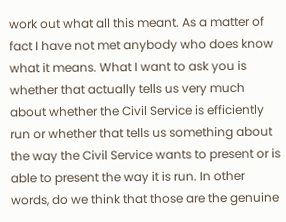work out what all this meant. As a matter of fact I have not met anybody who does know what it means. What I want to ask you is whether that actually tells us very much about whether the Civil Service is efficiently run or whether that tells us something about the way the Civil Service wants to present or is able to present the way it is run. In other words, do we think that those are the genuine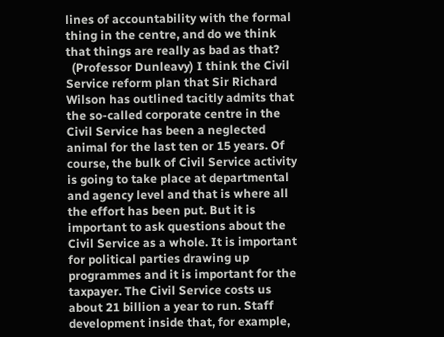lines of accountability with the formal thing in the centre, and do we think that things are really as bad as that?
  (Professor Dunleavy) I think the Civil Service reform plan that Sir Richard Wilson has outlined tacitly admits that the so-called corporate centre in the Civil Service has been a neglected animal for the last ten or 15 years. Of course, the bulk of Civil Service activity is going to take place at departmental and agency level and that is where all the effort has been put. But it is important to ask questions about the Civil Service as a whole. It is important for political parties drawing up programmes and it is important for the taxpayer. The Civil Service costs us about 21 billion a year to run. Staff development inside that, for example,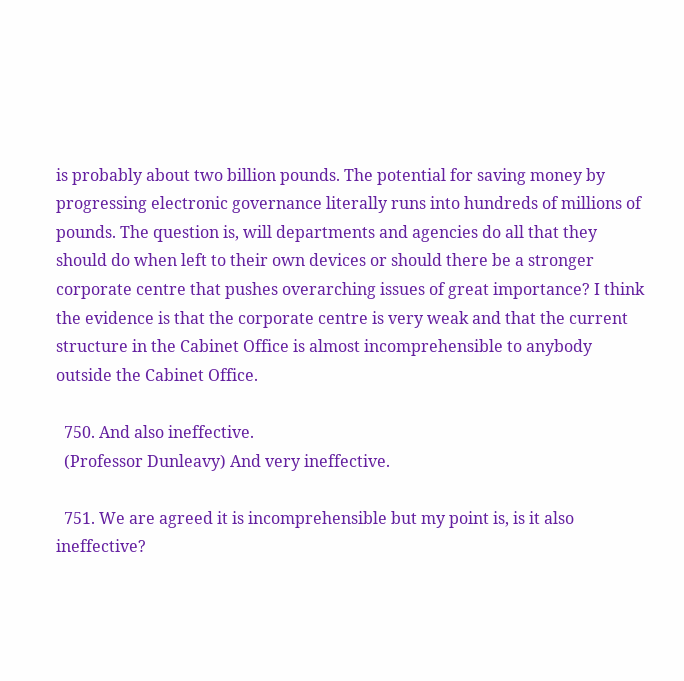is probably about two billion pounds. The potential for saving money by progressing electronic governance literally runs into hundreds of millions of pounds. The question is, will departments and agencies do all that they should do when left to their own devices or should there be a stronger corporate centre that pushes overarching issues of great importance? I think the evidence is that the corporate centre is very weak and that the current structure in the Cabinet Office is almost incomprehensible to anybody outside the Cabinet Office.

  750. And also ineffective.
  (Professor Dunleavy) And very ineffective.

  751. We are agreed it is incomprehensible but my point is, is it also ineffective?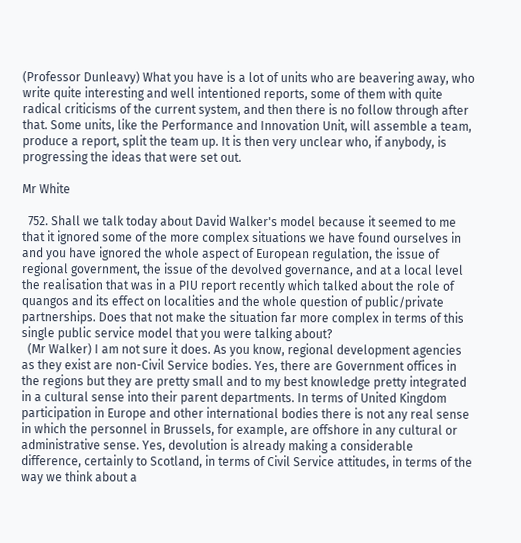(Professor Dunleavy) What you have is a lot of units who are beavering away, who write quite interesting and well intentioned reports, some of them with quite radical criticisms of the current system, and then there is no follow through after that. Some units, like the Performance and Innovation Unit, will assemble a team, produce a report, split the team up. It is then very unclear who, if anybody, is progressing the ideas that were set out.

Mr White

  752. Shall we talk today about David Walker's model because it seemed to me that it ignored some of the more complex situations we have found ourselves in and you have ignored the whole aspect of European regulation, the issue of regional government, the issue of the devolved governance, and at a local level the realisation that was in a PIU report recently which talked about the role of quangos and its effect on localities and the whole question of public/private partnerships. Does that not make the situation far more complex in terms of this single public service model that you were talking about?
  (Mr Walker) I am not sure it does. As you know, regional development agencies as they exist are non-Civil Service bodies. Yes, there are Government offices in the regions but they are pretty small and to my best knowledge pretty integrated in a cultural sense into their parent departments. In terms of United Kingdom participation in Europe and other international bodies there is not any real sense in which the personnel in Brussels, for example, are offshore in any cultural or administrative sense. Yes, devolution is already making a considerable difference, certainly to Scotland, in terms of Civil Service attitudes, in terms of the way we think about a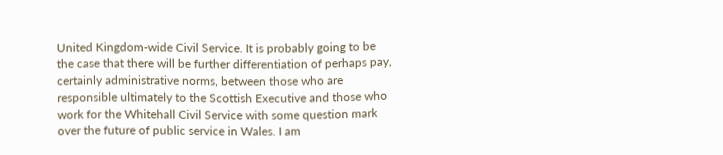United Kingdom-wide Civil Service. It is probably going to be the case that there will be further differentiation of perhaps pay, certainly administrative norms, between those who are responsible ultimately to the Scottish Executive and those who work for the Whitehall Civil Service with some question mark over the future of public service in Wales. I am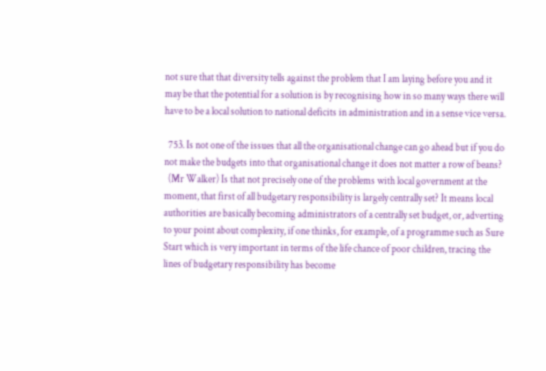not sure that that diversity tells against the problem that I am laying before you and it may be that the potential for a solution is by recognising how in so many ways there will have to be a local solution to national deficits in administration and in a sense vice versa.

  753. Is not one of the issues that all the organisational change can go ahead but if you do not make the budgets into that organisational change it does not matter a row of beans?
  (Mr Walker) Is that not precisely one of the problems with local government at the moment, that first of all budgetary responsibility is largely centrally set? It means local authorities are basically becoming administrators of a centrally set budget, or, adverting to your point about complexity, if one thinks, for example, of a programme such as Sure Start which is very important in terms of the life chance of poor children, tracing the lines of budgetary responsibility has become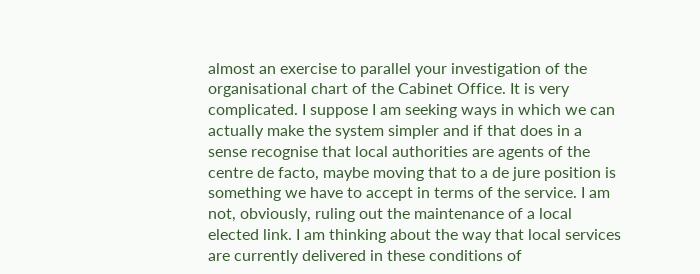almost an exercise to parallel your investigation of the organisational chart of the Cabinet Office. It is very complicated. I suppose I am seeking ways in which we can actually make the system simpler and if that does in a sense recognise that local authorities are agents of the centre de facto, maybe moving that to a de jure position is something we have to accept in terms of the service. I am not, obviously, ruling out the maintenance of a local elected link. I am thinking about the way that local services are currently delivered in these conditions of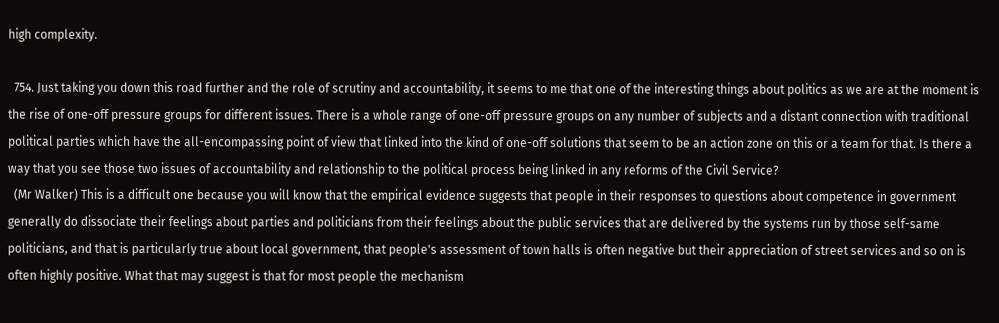high complexity.

  754. Just taking you down this road further and the role of scrutiny and accountability, it seems to me that one of the interesting things about politics as we are at the moment is the rise of one-off pressure groups for different issues. There is a whole range of one-off pressure groups on any number of subjects and a distant connection with traditional political parties which have the all-encompassing point of view that linked into the kind of one-off solutions that seem to be an action zone on this or a team for that. Is there a way that you see those two issues of accountability and relationship to the political process being linked in any reforms of the Civil Service?
  (Mr Walker) This is a difficult one because you will know that the empirical evidence suggests that people in their responses to questions about competence in government generally do dissociate their feelings about parties and politicians from their feelings about the public services that are delivered by the systems run by those self-same politicians, and that is particularly true about local government, that people's assessment of town halls is often negative but their appreciation of street services and so on is often highly positive. What that may suggest is that for most people the mechanism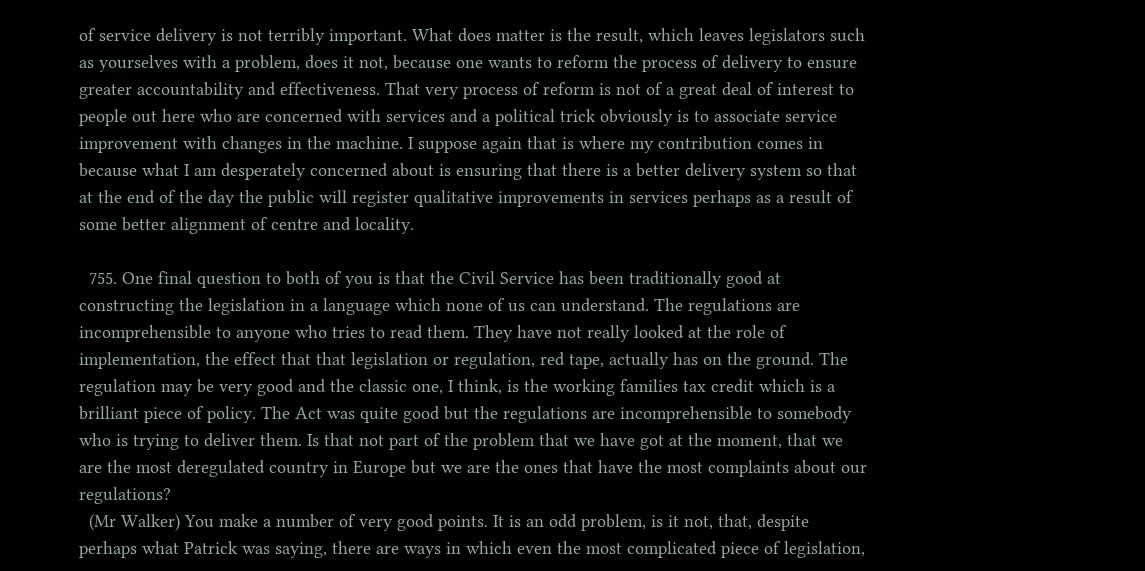of service delivery is not terribly important. What does matter is the result, which leaves legislators such as yourselves with a problem, does it not, because one wants to reform the process of delivery to ensure greater accountability and effectiveness. That very process of reform is not of a great deal of interest to people out here who are concerned with services and a political trick obviously is to associate service improvement with changes in the machine. I suppose again that is where my contribution comes in because what I am desperately concerned about is ensuring that there is a better delivery system so that at the end of the day the public will register qualitative improvements in services perhaps as a result of some better alignment of centre and locality.

  755. One final question to both of you is that the Civil Service has been traditionally good at constructing the legislation in a language which none of us can understand. The regulations are incomprehensible to anyone who tries to read them. They have not really looked at the role of implementation, the effect that that legislation or regulation, red tape, actually has on the ground. The regulation may be very good and the classic one, I think, is the working families tax credit which is a brilliant piece of policy. The Act was quite good but the regulations are incomprehensible to somebody who is trying to deliver them. Is that not part of the problem that we have got at the moment, that we are the most deregulated country in Europe but we are the ones that have the most complaints about our regulations?
  (Mr Walker) You make a number of very good points. It is an odd problem, is it not, that, despite perhaps what Patrick was saying, there are ways in which even the most complicated piece of legislation,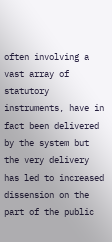often involving a vast array of statutory instruments, have in fact been delivered by the system but the very delivery has led to increased dissension on the part of the public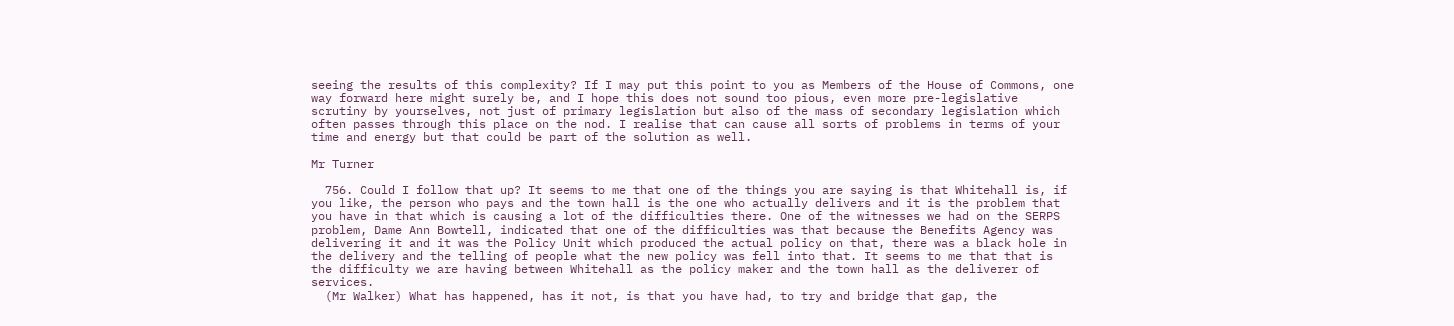seeing the results of this complexity? If I may put this point to you as Members of the House of Commons, one way forward here might surely be, and I hope this does not sound too pious, even more pre-legislative scrutiny by yourselves, not just of primary legislation but also of the mass of secondary legislation which often passes through this place on the nod. I realise that can cause all sorts of problems in terms of your time and energy but that could be part of the solution as well.

Mr Turner

  756. Could I follow that up? It seems to me that one of the things you are saying is that Whitehall is, if you like, the person who pays and the town hall is the one who actually delivers and it is the problem that you have in that which is causing a lot of the difficulties there. One of the witnesses we had on the SERPS problem, Dame Ann Bowtell, indicated that one of the difficulties was that because the Benefits Agency was delivering it and it was the Policy Unit which produced the actual policy on that, there was a black hole in the delivery and the telling of people what the new policy was fell into that. It seems to me that that is the difficulty we are having between Whitehall as the policy maker and the town hall as the deliverer of services.
  (Mr Walker) What has happened, has it not, is that you have had, to try and bridge that gap, the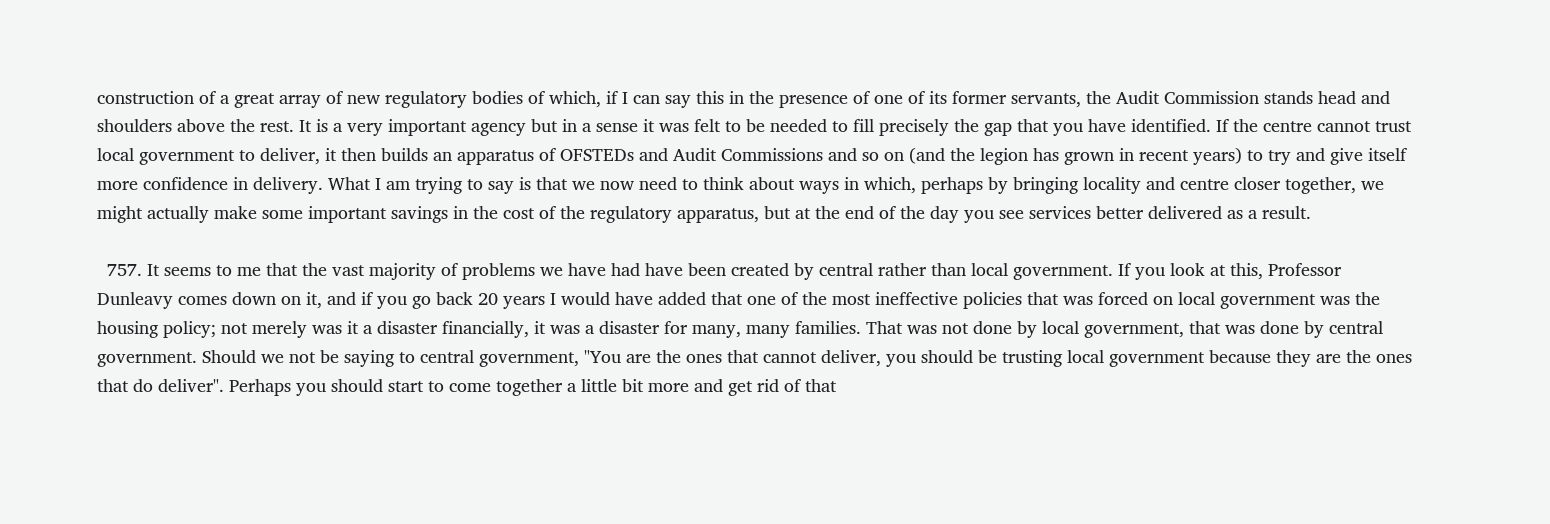construction of a great array of new regulatory bodies of which, if I can say this in the presence of one of its former servants, the Audit Commission stands head and shoulders above the rest. It is a very important agency but in a sense it was felt to be needed to fill precisely the gap that you have identified. If the centre cannot trust local government to deliver, it then builds an apparatus of OFSTEDs and Audit Commissions and so on (and the legion has grown in recent years) to try and give itself more confidence in delivery. What I am trying to say is that we now need to think about ways in which, perhaps by bringing locality and centre closer together, we might actually make some important savings in the cost of the regulatory apparatus, but at the end of the day you see services better delivered as a result.

  757. It seems to me that the vast majority of problems we have had have been created by central rather than local government. If you look at this, Professor Dunleavy comes down on it, and if you go back 20 years I would have added that one of the most ineffective policies that was forced on local government was the housing policy; not merely was it a disaster financially, it was a disaster for many, many families. That was not done by local government, that was done by central government. Should we not be saying to central government, "You are the ones that cannot deliver, you should be trusting local government because they are the ones that do deliver". Perhaps you should start to come together a little bit more and get rid of that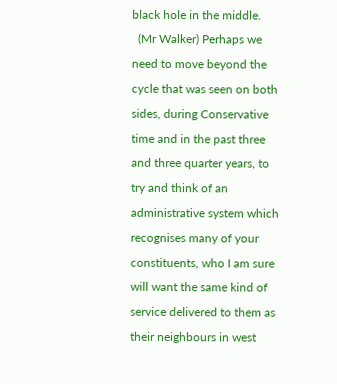black hole in the middle.
  (Mr Walker) Perhaps we need to move beyond the cycle that was seen on both sides, during Conservative time and in the past three and three quarter years, to try and think of an administrative system which recognises many of your constituents, who I am sure will want the same kind of service delivered to them as their neighbours in west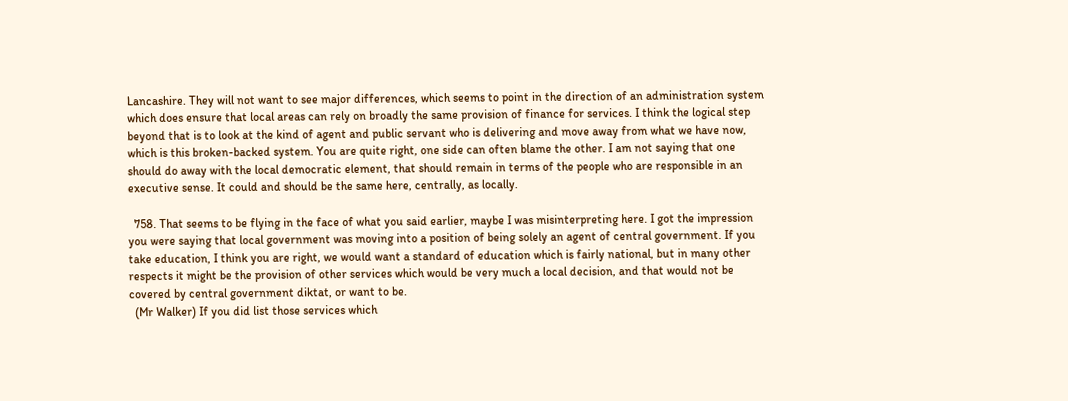Lancashire. They will not want to see major differences, which seems to point in the direction of an administration system which does ensure that local areas can rely on broadly the same provision of finance for services. I think the logical step beyond that is to look at the kind of agent and public servant who is delivering and move away from what we have now, which is this broken-backed system. You are quite right, one side can often blame the other. I am not saying that one should do away with the local democratic element, that should remain in terms of the people who are responsible in an executive sense. It could and should be the same here, centrally, as locally.

  758. That seems to be flying in the face of what you said earlier, maybe I was misinterpreting here. I got the impression you were saying that local government was moving into a position of being solely an agent of central government. If you take education, I think you are right, we would want a standard of education which is fairly national, but in many other respects it might be the provision of other services which would be very much a local decision, and that would not be covered by central government diktat, or want to be.
  (Mr Walker) If you did list those services which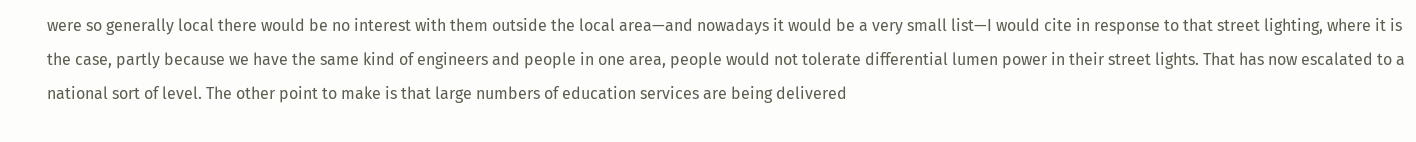were so generally local there would be no interest with them outside the local area—and nowadays it would be a very small list—I would cite in response to that street lighting, where it is the case, partly because we have the same kind of engineers and people in one area, people would not tolerate differential lumen power in their street lights. That has now escalated to a national sort of level. The other point to make is that large numbers of education services are being delivered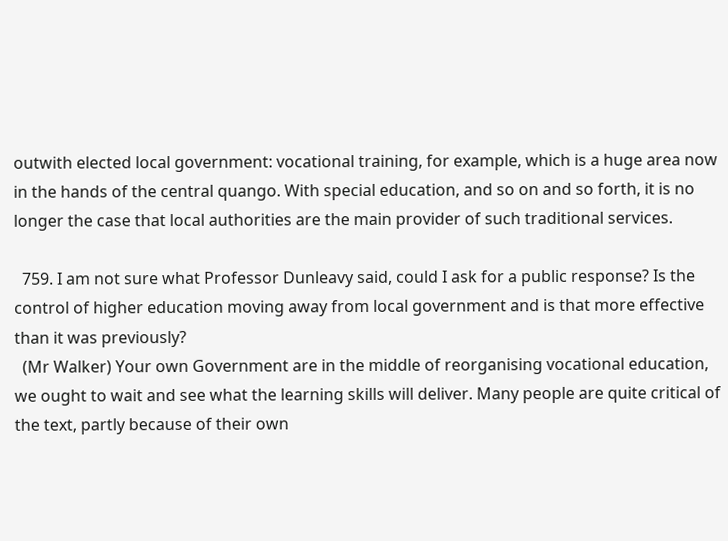outwith elected local government: vocational training, for example, which is a huge area now in the hands of the central quango. With special education, and so on and so forth, it is no longer the case that local authorities are the main provider of such traditional services.

  759. I am not sure what Professor Dunleavy said, could I ask for a public response? Is the control of higher education moving away from local government and is that more effective than it was previously?
  (Mr Walker) Your own Government are in the middle of reorganising vocational education, we ought to wait and see what the learning skills will deliver. Many people are quite critical of the text, partly because of their own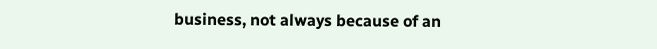business, not always because of an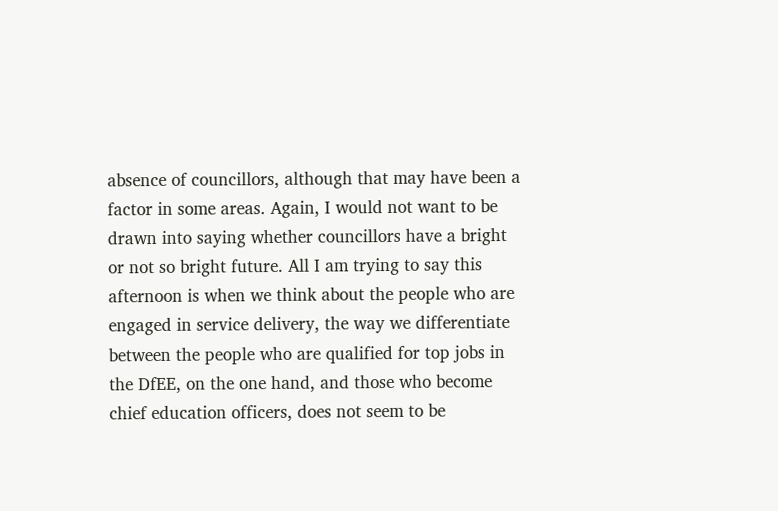absence of councillors, although that may have been a factor in some areas. Again, I would not want to be drawn into saying whether councillors have a bright or not so bright future. All I am trying to say this afternoon is when we think about the people who are engaged in service delivery, the way we differentiate between the people who are qualified for top jobs in the DfEE, on the one hand, and those who become chief education officers, does not seem to be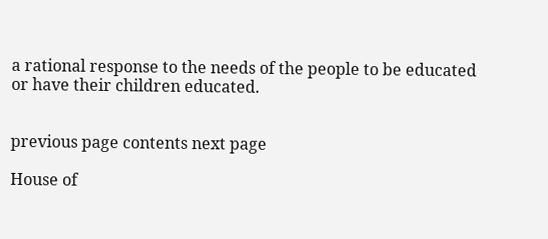a rational response to the needs of the people to be educated or have their children educated.


previous page contents next page

House of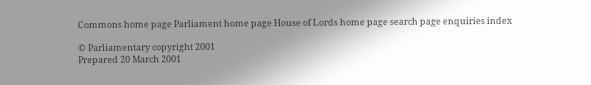Commons home page Parliament home page House of Lords home page search page enquiries index

© Parliamentary copyright 2001
Prepared 20 March 2001